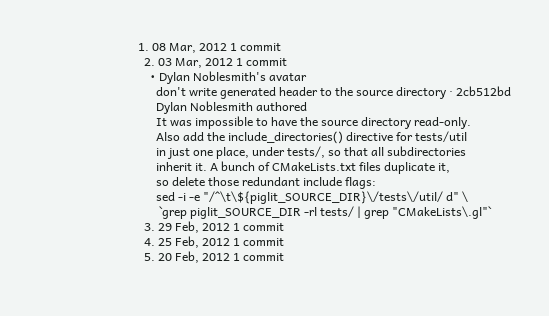1. 08 Mar, 2012 1 commit
  2. 03 Mar, 2012 1 commit
    • Dylan Noblesmith's avatar
      don't write generated header to the source directory · 2cb512bd
      Dylan Noblesmith authored
      It was impossible to have the source directory read-only.
      Also add the include_directories() directive for tests/util
      in just one place, under tests/, so that all subdirectories
      inherit it. A bunch of CMakeLists.txt files duplicate it,
      so delete those redundant include flags:
      sed -i -e "/^\t\${piglit_SOURCE_DIR}\/tests\/util/ d" \
       `grep piglit_SOURCE_DIR -rl tests/ | grep "CMakeLists\.gl"`
  3. 29 Feb, 2012 1 commit
  4. 25 Feb, 2012 1 commit
  5. 20 Feb, 2012 1 commit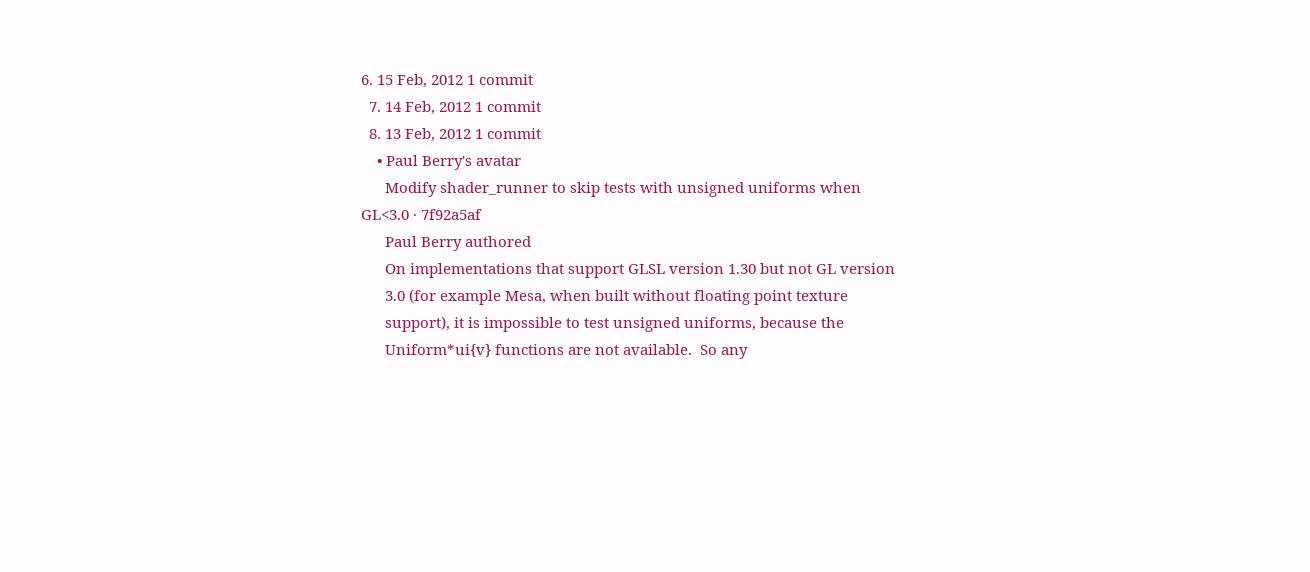6. 15 Feb, 2012 1 commit
  7. 14 Feb, 2012 1 commit
  8. 13 Feb, 2012 1 commit
    • Paul Berry's avatar
      Modify shader_runner to skip tests with unsigned uniforms when GL<3.0 · 7f92a5af
      Paul Berry authored
      On implementations that support GLSL version 1.30 but not GL version
      3.0 (for example Mesa, when built without floating point texture
      support), it is impossible to test unsigned uniforms, because the
      Uniform*ui{v} functions are not available.  So any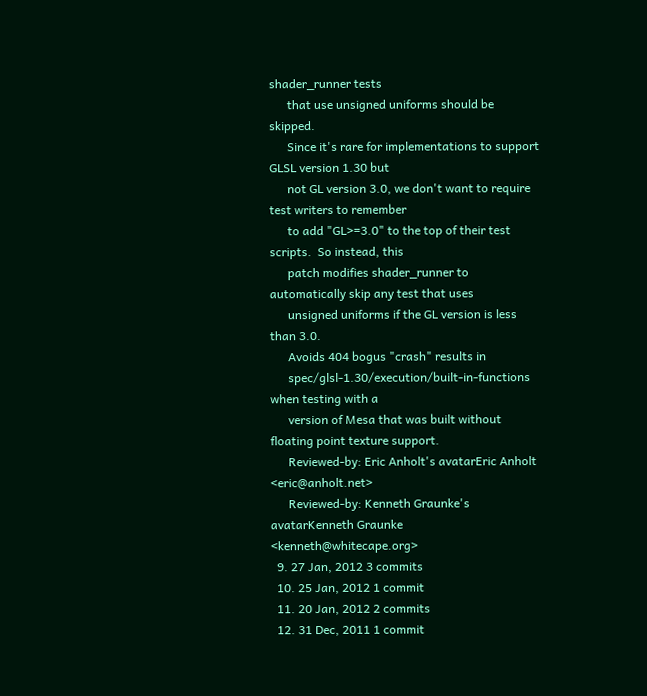shader_runner tests
      that use unsigned uniforms should be skipped.
      Since it's rare for implementations to support GLSL version 1.30 but
      not GL version 3.0, we don't want to require test writers to remember
      to add "GL>=3.0" to the top of their test scripts.  So instead, this
      patch modifies shader_runner to automatically skip any test that uses
      unsigned uniforms if the GL version is less than 3.0.
      Avoids 404 bogus "crash" results in
      spec/glsl-1.30/execution/built-in-functions when testing with a
      version of Mesa that was built without floating point texture support.
      Reviewed-by: Eric Anholt's avatarEric Anholt <eric@anholt.net>
      Reviewed-by: Kenneth Graunke's avatarKenneth Graunke <kenneth@whitecape.org>
  9. 27 Jan, 2012 3 commits
  10. 25 Jan, 2012 1 commit
  11. 20 Jan, 2012 2 commits
  12. 31 Dec, 2011 1 commit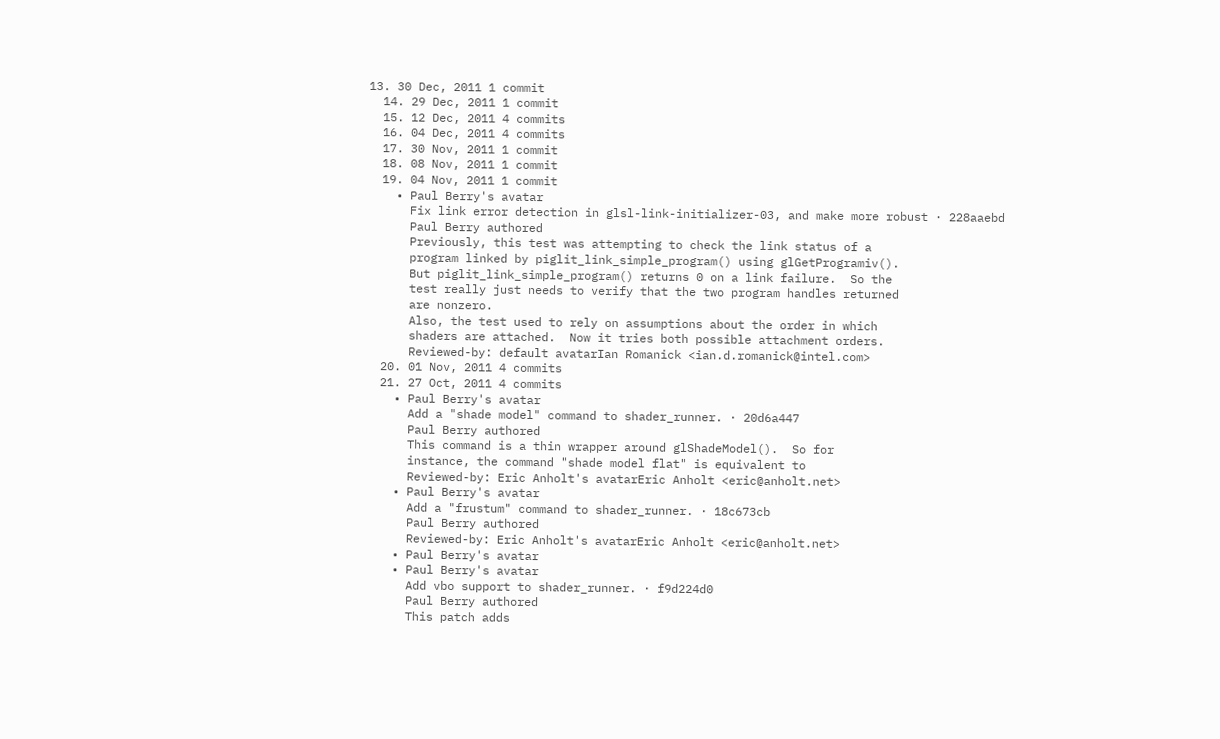13. 30 Dec, 2011 1 commit
  14. 29 Dec, 2011 1 commit
  15. 12 Dec, 2011 4 commits
  16. 04 Dec, 2011 4 commits
  17. 30 Nov, 2011 1 commit
  18. 08 Nov, 2011 1 commit
  19. 04 Nov, 2011 1 commit
    • Paul Berry's avatar
      Fix link error detection in glsl-link-initializer-03, and make more robust · 228aaebd
      Paul Berry authored
      Previously, this test was attempting to check the link status of a
      program linked by piglit_link_simple_program() using glGetProgramiv().
      But piglit_link_simple_program() returns 0 on a link failure.  So the
      test really just needs to verify that the two program handles returned
      are nonzero.
      Also, the test used to rely on assumptions about the order in which
      shaders are attached.  Now it tries both possible attachment orders.
      Reviewed-by: default avatarIan Romanick <ian.d.romanick@intel.com>
  20. 01 Nov, 2011 4 commits
  21. 27 Oct, 2011 4 commits
    • Paul Berry's avatar
      Add a "shade model" command to shader_runner. · 20d6a447
      Paul Berry authored
      This command is a thin wrapper around glShadeModel().  So for
      instance, the command "shade model flat" is equivalent to
      Reviewed-by: Eric Anholt's avatarEric Anholt <eric@anholt.net>
    • Paul Berry's avatar
      Add a "frustum" command to shader_runner. · 18c673cb
      Paul Berry authored
      Reviewed-by: Eric Anholt's avatarEric Anholt <eric@anholt.net>
    • Paul Berry's avatar
    • Paul Berry's avatar
      Add vbo support to shader_runner. · f9d224d0
      Paul Berry authored
      This patch adds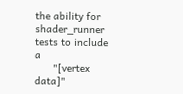the ability for shader_runner tests to include a
      "[vertex data]"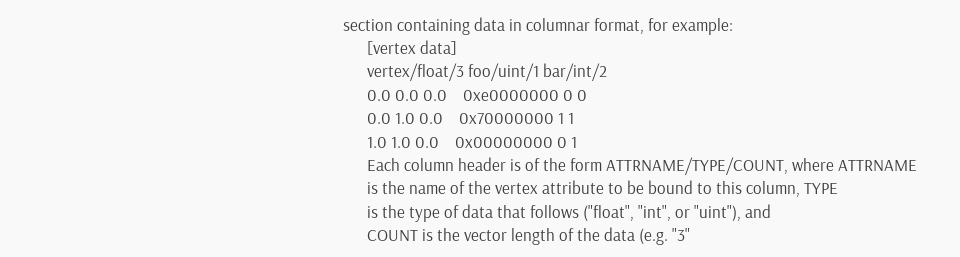section containing data in columnar format, for example:
      [vertex data]
      vertex/float/3 foo/uint/1 bar/int/2
      0.0 0.0 0.0    0xe0000000 0 0
      0.0 1.0 0.0    0x70000000 1 1
      1.0 1.0 0.0    0x00000000 0 1
      Each column header is of the form ATTRNAME/TYPE/COUNT, where ATTRNAME
      is the name of the vertex attribute to be bound to this column, TYPE
      is the type of data that follows ("float", "int", or "uint"), and
      COUNT is the vector length of the data (e.g. "3"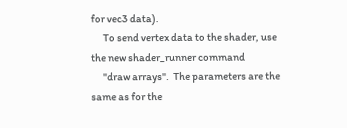for vec3 data).
      To send vertex data to the shader, use the new shader_runner command
      "draw arrays".  The parameters are the same as for the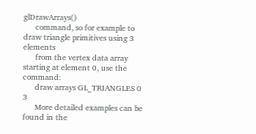glDrawArrays()
      command, so for example to draw triangle primitives using 3 elements
      from the vertex data array starting at element 0, use the command:
      draw arrays GL_TRIANGLES 0 3
      More detailed examples can be found in the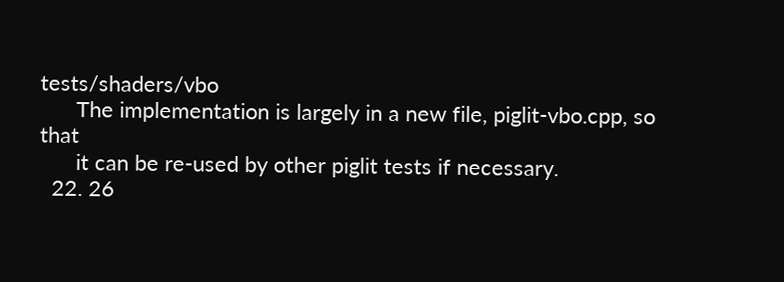tests/shaders/vbo
      The implementation is largely in a new file, piglit-vbo.cpp, so that
      it can be re-used by other piglit tests if necessary.
  22. 26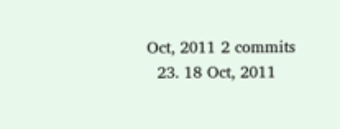Oct, 2011 2 commits
  23. 18 Oct, 2011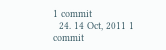1 commit
  24. 14 Oct, 2011 1 commit